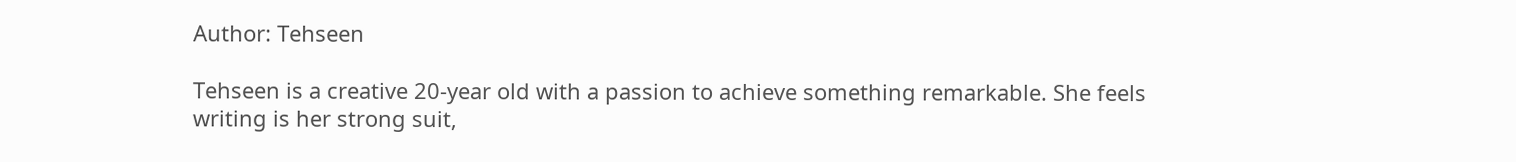Author: Tehseen

Tehseen is a creative 20-year old with a passion to achieve something remarkable. She feels writing is her strong suit,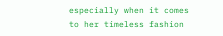especially when it comes to her timeless fashion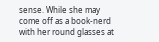sense. While she may come off as a book-nerd with her round glasses at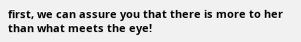first, we can assure you that there is more to her than what meets the eye!